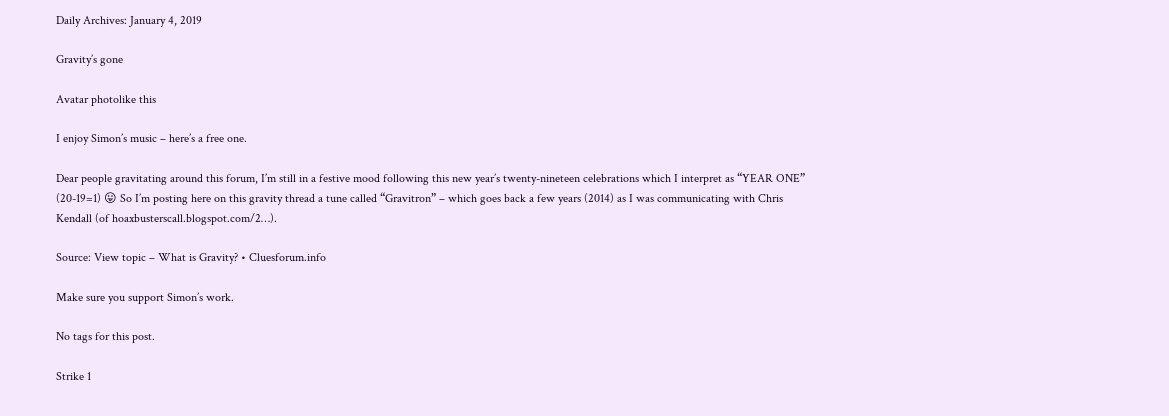Daily Archives: January 4, 2019

Gravity’s gone

Avatar photolike this

I enjoy Simon’s music – here’s a free one.

Dear people gravitating around this forum, I’m still in a festive mood following this new year’s twenty-nineteen celebrations which I interpret as “YEAR ONE” (20-19=1) 😛 So I’m posting here on this gravity thread a tune called “Gravitron” – which goes back a few years (2014) as I was communicating with Chris Kendall (of hoaxbusterscall.blogspot.com/2…).

Source: View topic – What is Gravity? • Cluesforum.info

Make sure you support Simon’s work.

No tags for this post.

Strike 1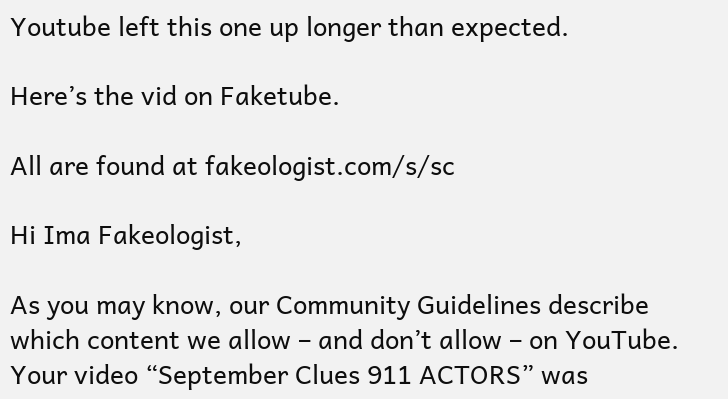Youtube left this one up longer than expected.

Here’s the vid on Faketube.

All are found at fakeologist.com/s/sc

Hi Ima Fakeologist,

As you may know, our Community Guidelines describe which content we allow – and don’t allow – on YouTube. Your video “September Clues 911 ACTORS” was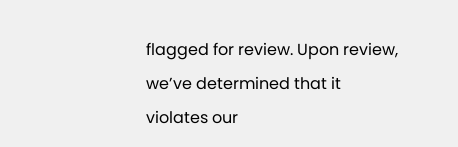flagged for review. Upon review, we’ve determined that it violates our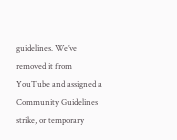guidelines. We’ve removed it from YouTube and assigned a Community Guidelines strike, or temporary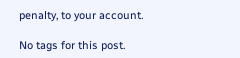penalty, to your account.

No tags for this post.